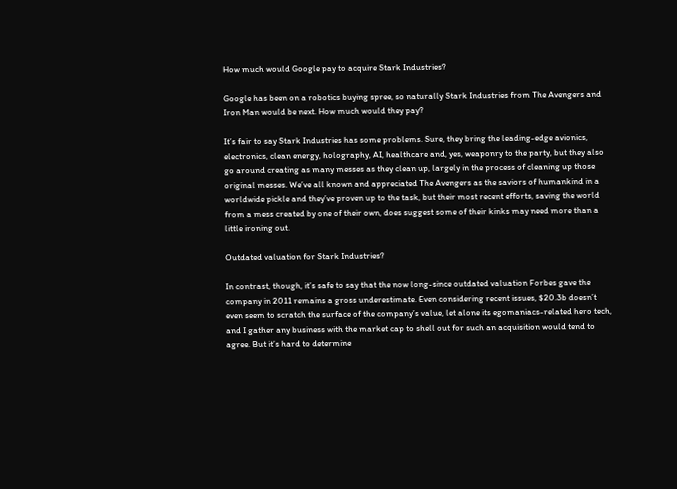How much would Google pay to acquire Stark Industries?

Google has been on a robotics buying spree, so naturally Stark Industries from The Avengers and Iron Man would be next. How much would they pay?

It’s fair to say Stark Industries has some problems. Sure, they bring the leading-edge avionics, electronics, clean energy, holography, AI, healthcare and, yes, weaponry to the party, but they also go around creating as many messes as they clean up, largely in the process of cleaning up those original messes. We’ve all known and appreciated The Avengers as the saviors of humankind in a worldwide pickle and they’ve proven up to the task, but their most recent efforts, saving the world from a mess created by one of their own, does suggest some of their kinks may need more than a little ironing out.

Outdated valuation for Stark Industries?

In contrast, though, it’s safe to say that the now long-since outdated valuation Forbes gave the company in 2011 remains a gross underestimate. Even considering recent issues, $20.3b doesn’t even seem to scratch the surface of the company’s value, let alone its egomaniacs-related hero tech, and I gather any business with the market cap to shell out for such an acquisition would tend to agree. But it’s hard to determine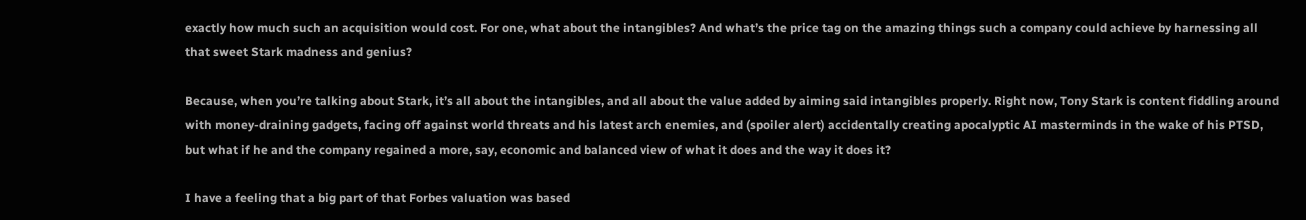exactly how much such an acquisition would cost. For one, what about the intangibles? And what’s the price tag on the amazing things such a company could achieve by harnessing all that sweet Stark madness and genius?

Because, when you’re talking about Stark, it’s all about the intangibles, and all about the value added by aiming said intangibles properly. Right now, Tony Stark is content fiddling around with money-draining gadgets, facing off against world threats and his latest arch enemies, and (spoiler alert) accidentally creating apocalyptic AI masterminds in the wake of his PTSD, but what if he and the company regained a more, say, economic and balanced view of what it does and the way it does it?

I have a feeling that a big part of that Forbes valuation was based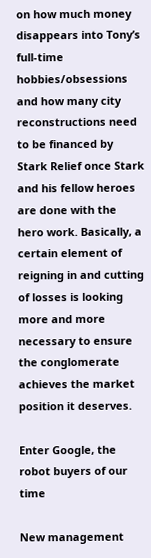on how much money disappears into Tony’s full-time hobbies/obsessions and how many city reconstructions need to be financed by Stark Relief once Stark and his fellow heroes are done with the hero work. Basically, a certain element of reigning in and cutting of losses is looking more and more necessary to ensure the conglomerate achieves the market position it deserves.

Enter Google, the robot buyers of our time

New management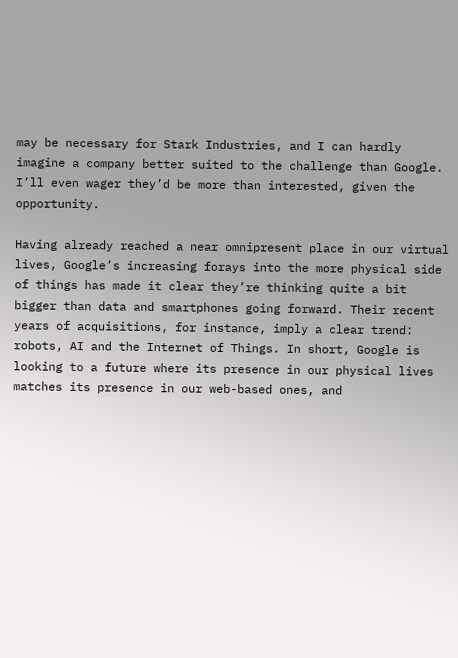may be necessary for Stark Industries, and I can hardly imagine a company better suited to the challenge than Google. I’ll even wager they’d be more than interested, given the opportunity.

Having already reached a near omnipresent place in our virtual lives, Google’s increasing forays into the more physical side of things has made it clear they’re thinking quite a bit bigger than data and smartphones going forward. Their recent years of acquisitions, for instance, imply a clear trend: robots, AI and the Internet of Things. In short, Google is looking to a future where its presence in our physical lives matches its presence in our web-based ones, and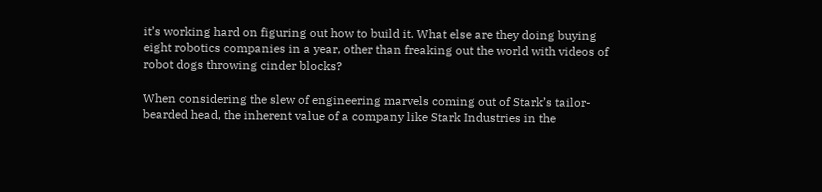it’s working hard on figuring out how to build it. What else are they doing buying eight robotics companies in a year, other than freaking out the world with videos of robot dogs throwing cinder blocks?

When considering the slew of engineering marvels coming out of Stark’s tailor-bearded head, the inherent value of a company like Stark Industries in the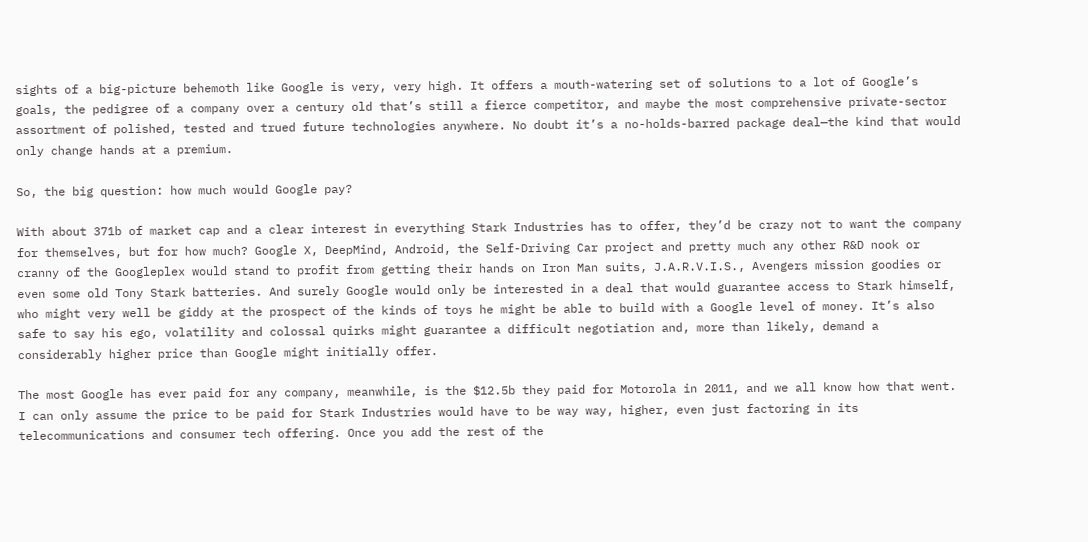sights of a big-picture behemoth like Google is very, very high. It offers a mouth-watering set of solutions to a lot of Google’s goals, the pedigree of a company over a century old that’s still a fierce competitor, and maybe the most comprehensive private-sector assortment of polished, tested and trued future technologies anywhere. No doubt it’s a no-holds-barred package deal—the kind that would only change hands at a premium.

So, the big question: how much would Google pay?

With about 371b of market cap and a clear interest in everything Stark Industries has to offer, they’d be crazy not to want the company for themselves, but for how much? Google X, DeepMind, Android, the Self-Driving Car project and pretty much any other R&D nook or cranny of the Googleplex would stand to profit from getting their hands on Iron Man suits, J.A.R.V.I.S., Avengers mission goodies or even some old Tony Stark batteries. And surely Google would only be interested in a deal that would guarantee access to Stark himself, who might very well be giddy at the prospect of the kinds of toys he might be able to build with a Google level of money. It’s also safe to say his ego, volatility and colossal quirks might guarantee a difficult negotiation and, more than likely, demand a considerably higher price than Google might initially offer.

The most Google has ever paid for any company, meanwhile, is the $12.5b they paid for Motorola in 2011, and we all know how that went. I can only assume the price to be paid for Stark Industries would have to be way way, higher, even just factoring in its telecommunications and consumer tech offering. Once you add the rest of the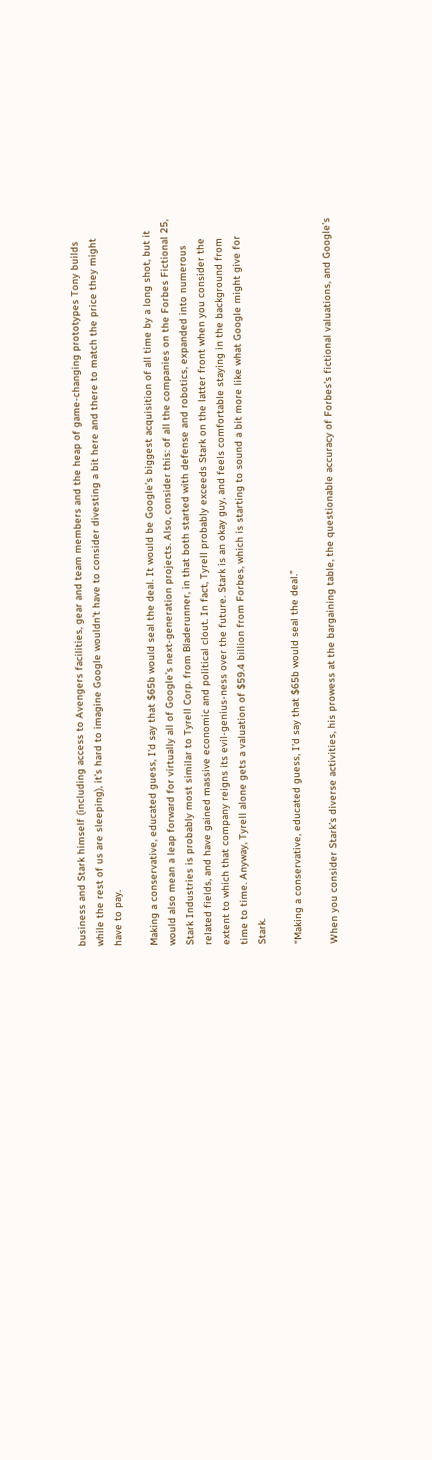business and Stark himself (including access to Avengers facilities, gear and team members and the heap of game-changing prototypes Tony builds while the rest of us are sleeping), it’s hard to imagine Google wouldn’t have to consider divesting a bit here and there to match the price they might have to pay.

Making a conservative, educated guess, I’d say that $65b would seal the deal. It would be Google’s biggest acquisition of all time by a long shot, but it would also mean a leap forward for virtually all of Google’s next-generation projects. Also, consider this: of all the companies on the Forbes Fictional 25, Stark Industries is probably most similar to Tyrell Corp. from Bladerunner, in that both started with defense and robotics, expanded into numerous related fields, and have gained massive economic and political clout. In fact, Tyrell probably exceeds Stark on the latter front when you consider the extent to which that company reigns its evil-genius-ness over the future. Stark is an okay guy, and feels comfortable staying in the background from time to time. Anyway, Tyrell alone gets a valuation of $59.4 billion from Forbes, which is starting to sound a bit more like what Google might give for Stark.

“Making a conservative, educated guess, I’d say that $65b would seal the deal.”

When you consider Stark’s diverse activities, his prowess at the bargaining table, the questionable accuracy of Forbes’s fictional valuations, and Google’s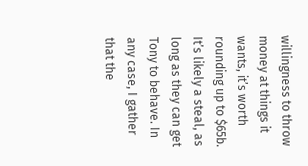willingness to throw money at things it wants, it’s worth rounding up to $65b. It’s likely a steal, as long as they can get Tony to behave. In any case, I gather that the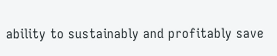ability to sustainably and profitably save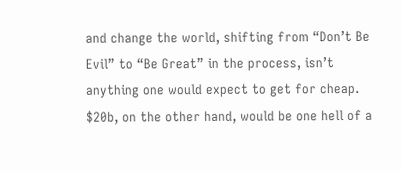and change the world, shifting from “Don’t Be Evil” to “Be Great” in the process, isn’t anything one would expect to get for cheap. $20b, on the other hand, would be one hell of a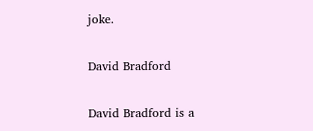joke.

David Bradford

David Bradford is a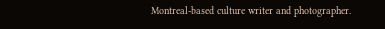Montreal-based culture writer and photographer.